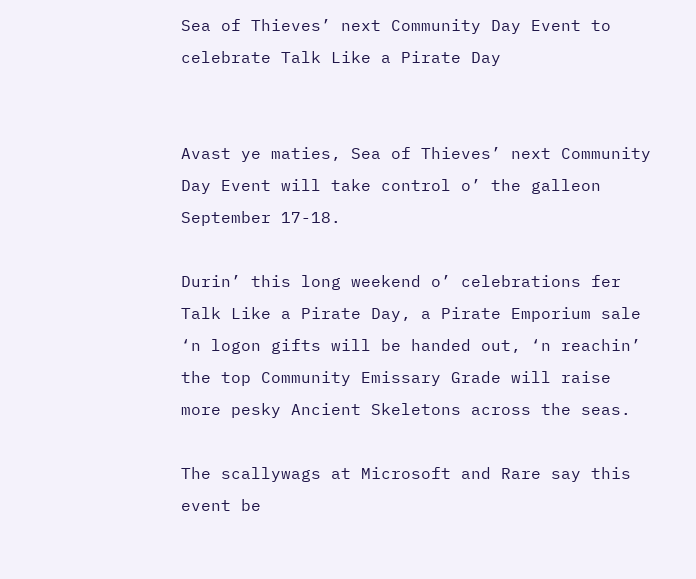Sea of Thieves’ next Community Day Event to celebrate Talk Like a Pirate Day


Avast ye maties, Sea of Thieves’ next Community Day Event will take control o’ the galleon September 17-18.

Durin’ this long weekend o’ celebrations fer Talk Like a Pirate Day, a Pirate Emporium sale ‘n logon gifts will be handed out, ‘n reachin’ the top Community Emissary Grade will raise more pesky Ancient Skeletons across the seas.

The scallywags at Microsoft and Rare say this event be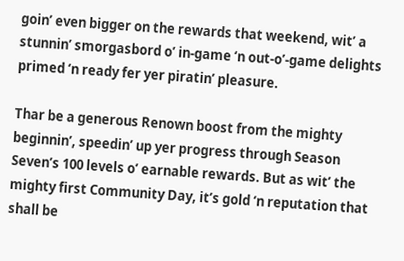goin’ even bigger on the rewards that weekend, wit’ a stunnin’ smorgasbord o’ in-game ‘n out-o’-game delights primed ‘n ready fer yer piratin’ pleasure.

Thar be a generous Renown boost from the mighty beginnin’, speedin’ up yer progress through Season Seven’s 100 levels o’ earnable rewards. But as wit’ the mighty first Community Day, it’s gold ‘n reputation that shall be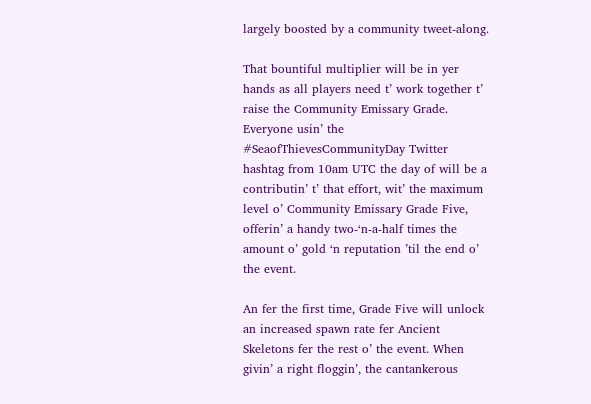largely boosted by a community tweet-along.

That bountiful multiplier will be in yer hands as all players need t’ work together t’ raise the Community Emissary Grade. Everyone usin’ the #SeaofThievesCommunityDay Twitter hashtag from 10am UTC the day of will be a contributin’ t’ that effort, wit’ the maximum level o’ Community Emissary Grade Five, offerin’ a handy two-‘n-a-half times the amount o’ gold ‘n reputation ’til the end o’ the event.

An fer the first time, Grade Five will unlock an increased spawn rate fer Ancient Skeletons fer the rest o’ the event. When givin’ a right floggin’, the cantankerous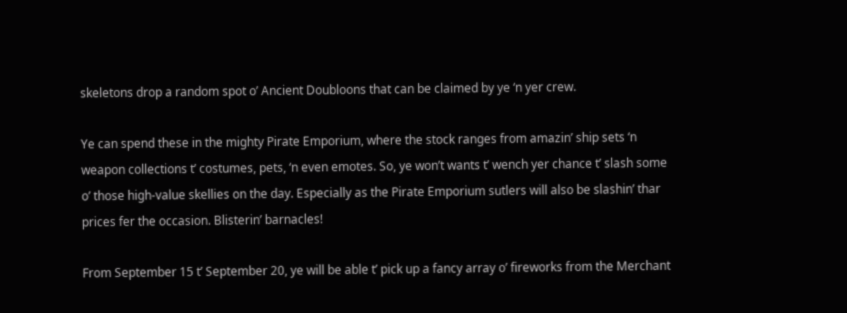skeletons drop a random spot o’ Ancient Doubloons that can be claimed by ye ‘n yer crew.

Ye can spend these in the mighty Pirate Emporium, where the stock ranges from amazin’ ship sets ‘n weapon collections t’ costumes, pets, ‘n even emotes. So, ye won’t wants t’ wench yer chance t’ slash some o’ those high-value skellies on the day. Especially as the Pirate Emporium sutlers will also be slashin’ thar prices fer the occasion. Blisterin’ barnacles!

From September 15 t’ September 20, ye will be able t’ pick up a fancy array o’ fireworks from the Merchant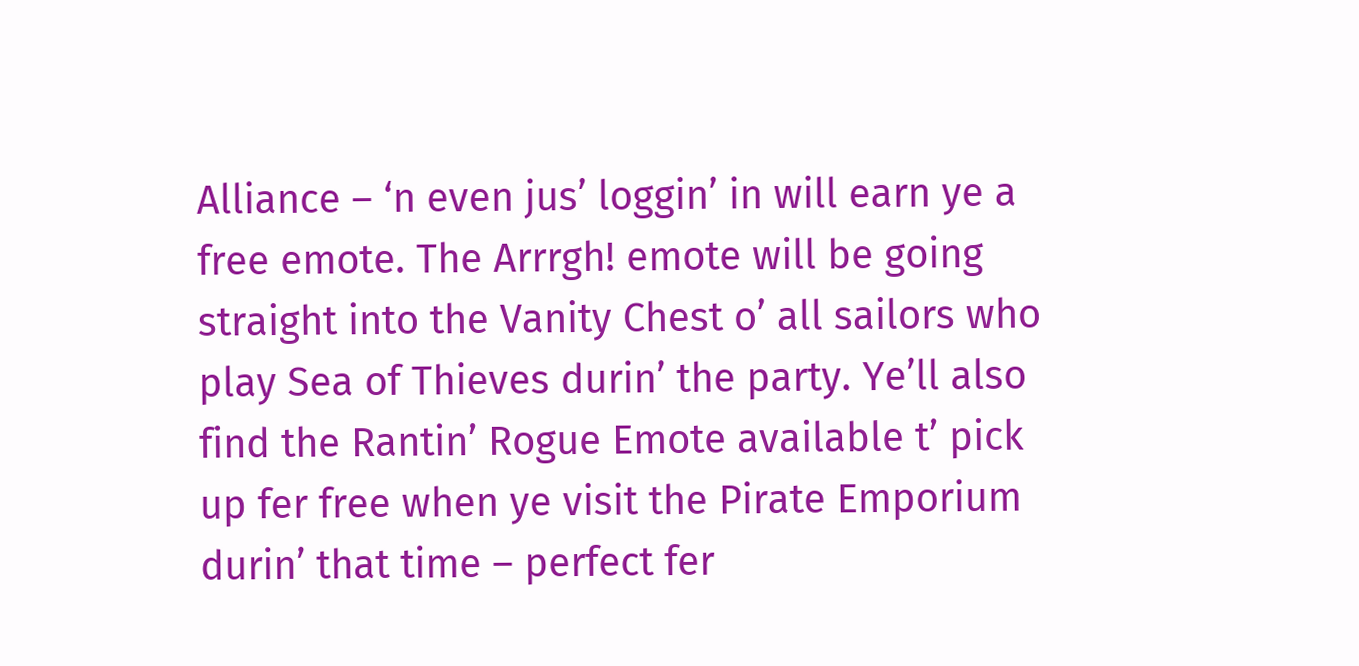Alliance – ‘n even jus’ loggin’ in will earn ye a free emote. The Arrrgh! emote will be going straight into the Vanity Chest o’ all sailors who play Sea of Thieves durin’ the party. Ye’ll also find the Rantin’ Rogue Emote available t’ pick up fer free when ye visit the Pirate Emporium durin’ that time – perfect fer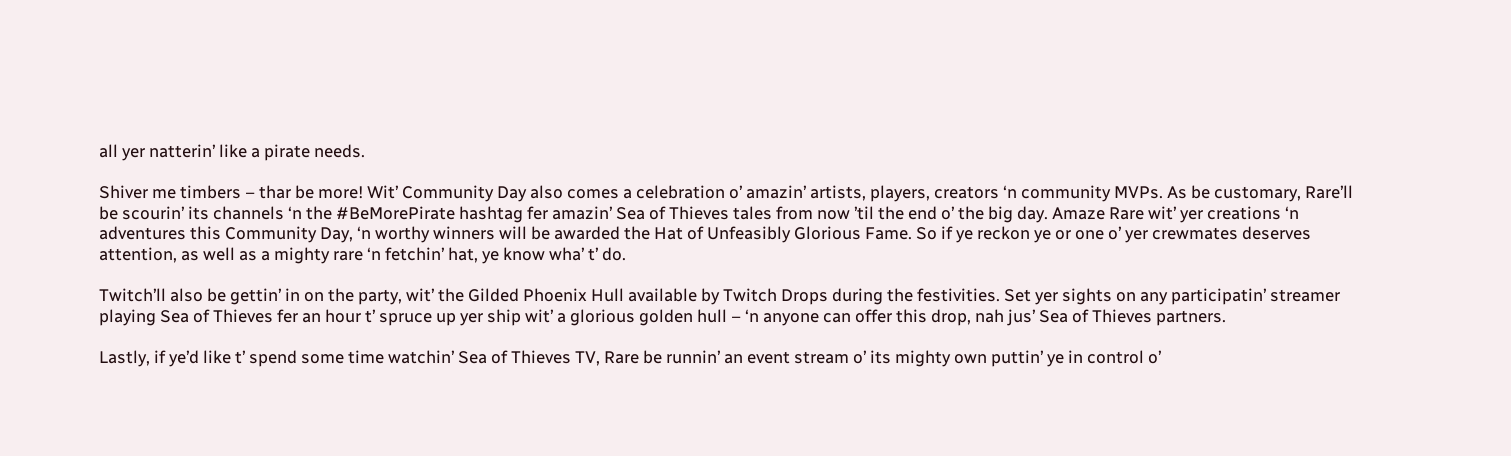all yer natterin’ like a pirate needs.

Shiver me timbers – thar be more! Wit’ Community Day also comes a celebration o’ amazin’ artists, players, creators ‘n community MVPs. As be customary, Rare’ll be scourin’ its channels ‘n the #BeMorePirate hashtag fer amazin’ Sea of Thieves tales from now ’til the end o’ the big day. Amaze Rare wit’ yer creations ‘n adventures this Community Day, ‘n worthy winners will be awarded the Hat of Unfeasibly Glorious Fame. So if ye reckon ye or one o’ yer crewmates deserves attention, as well as a mighty rare ‘n fetchin’ hat, ye know wha’ t’ do.

Twitch’ll also be gettin’ in on the party, wit’ the Gilded Phoenix Hull available by Twitch Drops during the festivities. Set yer sights on any participatin’ streamer playing Sea of Thieves fer an hour t’ spruce up yer ship wit’ a glorious golden hull – ‘n anyone can offer this drop, nah jus’ Sea of Thieves partners.

Lastly, if ye’d like t’ spend some time watchin’ Sea of Thieves TV, Rare be runnin’ an event stream o’ its mighty own puttin’ ye in control o’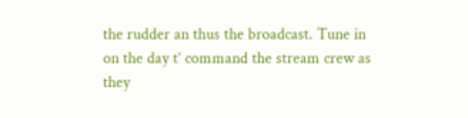the rudder an thus the broadcast. Tune in on the day t’ command the stream crew as they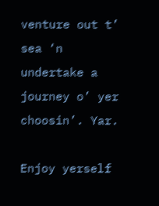venture out t’ sea ‘n undertake a journey o’ yer choosin’. Yar.

Enjoy yerself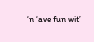‘n ‘ave fun wit’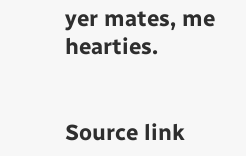yer mates, me hearties.


Source link